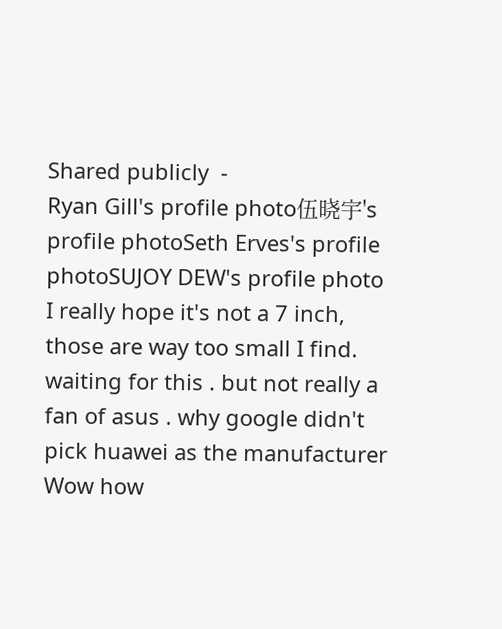Shared publicly  -
Ryan Gill's profile photo伍晓宇's profile photoSeth Erves's profile photoSUJOY DEW's profile photo
I really hope it's not a 7 inch, those are way too small I find.
waiting for this . but not really a fan of asus . why google didn't pick huawei as the manufacturer
Wow how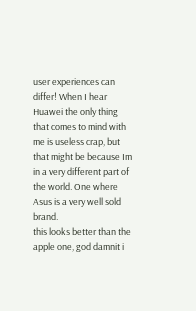user experiences can differ! When I hear Huawei the only thing that comes to mind with me is useless crap, but that might be because Im in a very different part of the world. One where Asus is a very well sold brand.
this looks better than the apple one, god damnit i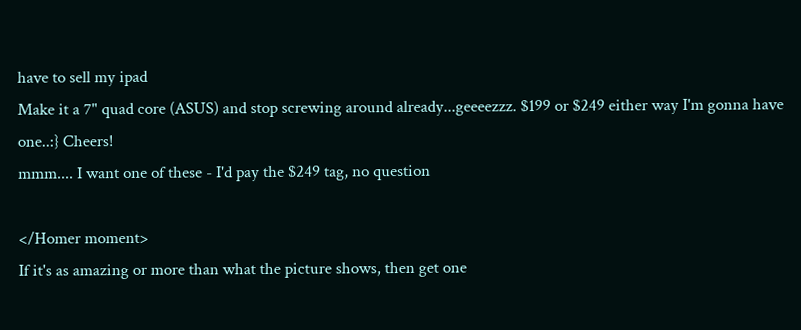have to sell my ipad
Make it a 7" quad core (ASUS) and stop screwing around already...geeeezzz. $199 or $249 either way I'm gonna have one..:} Cheers!
mmm.... I want one of these - I'd pay the $249 tag, no question

</Homer moment>
If it's as amazing or more than what the picture shows, then get one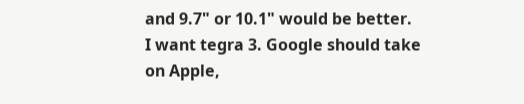and 9.7" or 10.1" would be better.
I want tegra 3. Google should take on Apple,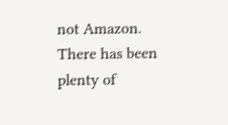not Amazon.
There has been plenty of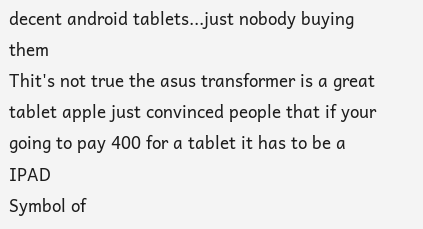decent android tablets...just nobody buying them
Thit's not true the asus transformer is a great tablet apple just convinced people that if your going to pay 400 for a tablet it has to be a IPAD
Symbol of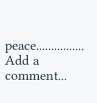peace................
Add a comment...